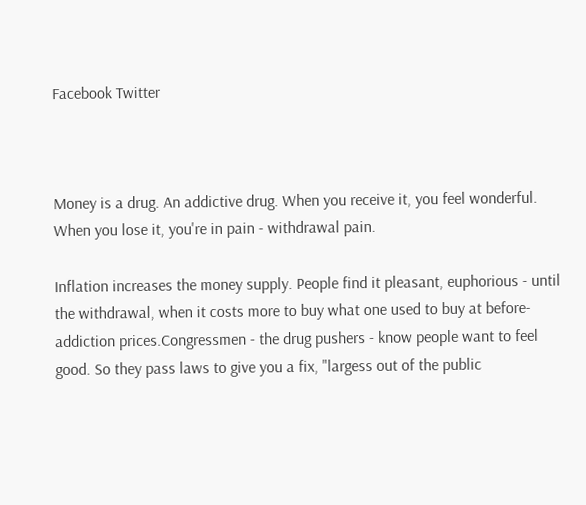Facebook Twitter



Money is a drug. An addictive drug. When you receive it, you feel wonderful. When you lose it, you're in pain - withdrawal pain.

Inflation increases the money supply. People find it pleasant, euphorious - until the withdrawal, when it costs more to buy what one used to buy at before-addiction prices.Congressmen - the drug pushers - know people want to feel good. So they pass laws to give you a fix, "largess out of the public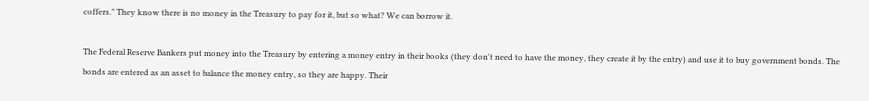coffers." They know there is no money in the Treasury to pay for it, but so what? We can borrow it.

The Federal Reserve Bankers put money into the Treasury by entering a money entry in their books (they don't need to have the money, they create it by the entry) and use it to buy government bonds. The bonds are entered as an asset to balance the money entry, so they are happy. Their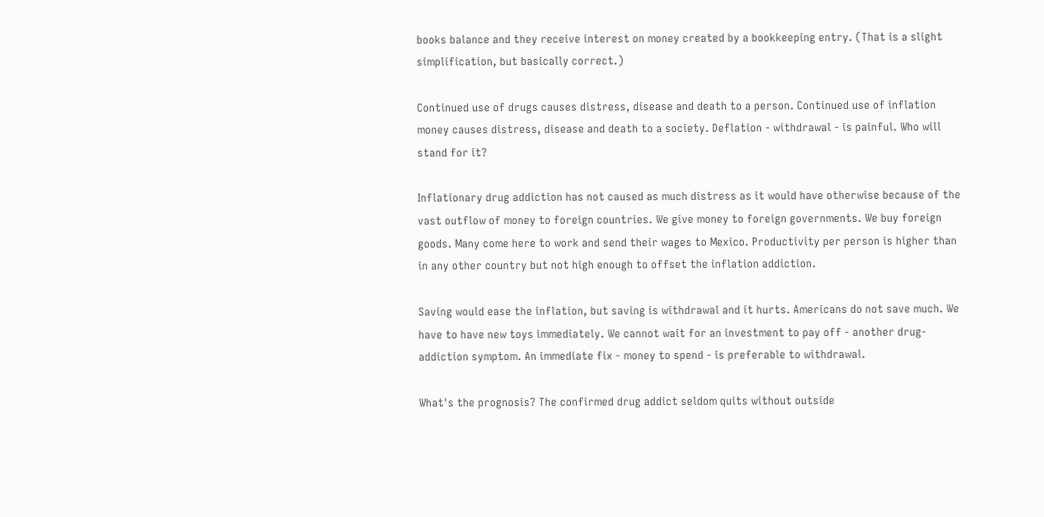books balance and they receive interest on money created by a bookkeeping entry. (That is a slight simplification, but basically correct.)

Continued use of drugs causes distress, disease and death to a person. Continued use of inflation money causes distress, disease and death to a society. Deflation - withdrawal - is painful. Who will stand for it?

Inflationary drug addiction has not caused as much distress as it would have otherwise because of the vast outflow of money to foreign countries. We give money to foreign governments. We buy foreign goods. Many come here to work and send their wages to Mexico. Productivity per person is higher than in any other country but not high enough to offset the inflation addiction.

Saving would ease the inflation, but saving is withdrawal and it hurts. Americans do not save much. We have to have new toys immediately. We cannot wait for an investment to pay off - another drug-addiction symptom. An immediate fix - money to spend - is preferable to withdrawal.

What's the prognosis? The confirmed drug addict seldom quits without outside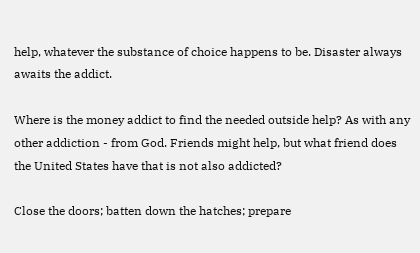help, whatever the substance of choice happens to be. Disaster always awaits the addict.

Where is the money addict to find the needed outside help? As with any other addiction - from God. Friends might help, but what friend does the United States have that is not also addicted?

Close the doors; batten down the hatches; prepare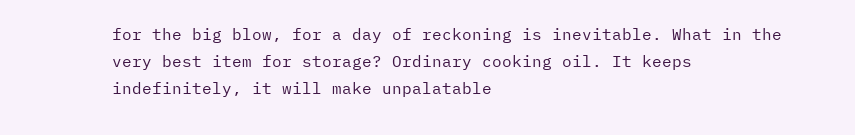for the big blow, for a day of reckoning is inevitable. What in the very best item for storage? Ordinary cooking oil. It keeps indefinitely, it will make unpalatable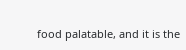food palatable, and it is the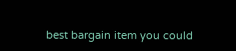best bargain item you could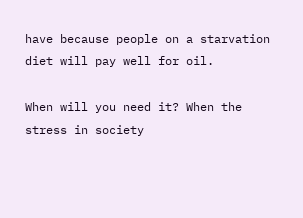have because people on a starvation diet will pay well for oil.

When will you need it? When the stress in society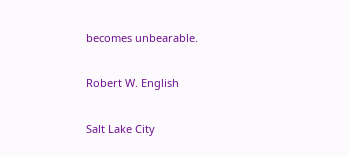becomes unbearable.

Robert W. English

Salt Lake City